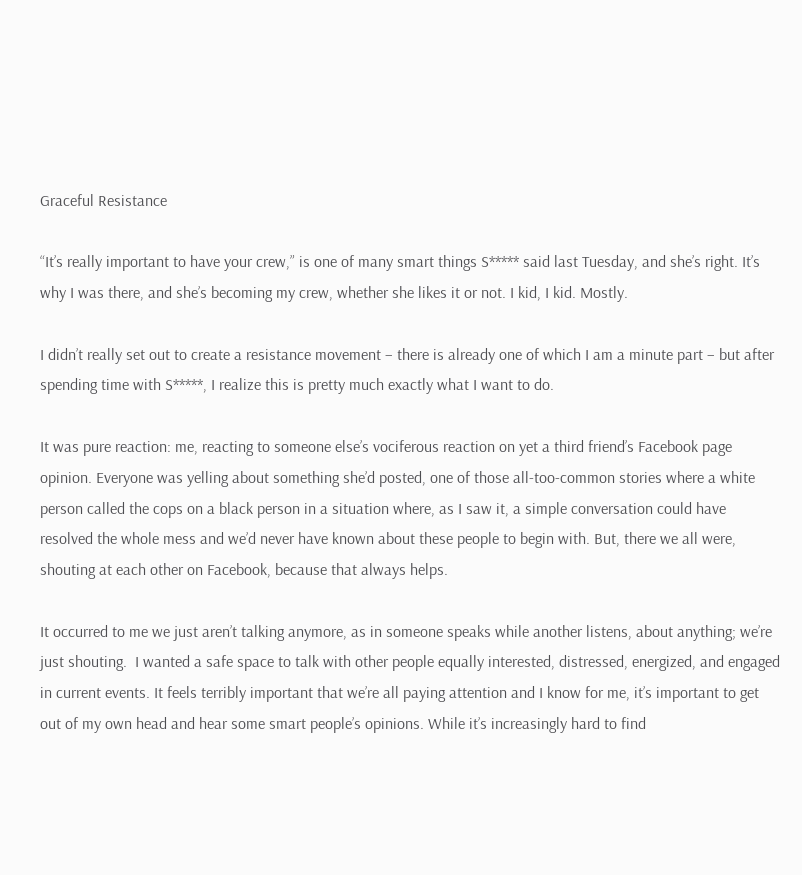Graceful Resistance

“It’s really important to have your crew,” is one of many smart things S***** said last Tuesday, and she’s right. It’s why I was there, and she’s becoming my crew, whether she likes it or not. I kid, I kid. Mostly.

I didn’t really set out to create a resistance movement – there is already one of which I am a minute part – but after spending time with S*****, I realize this is pretty much exactly what I want to do.

It was pure reaction: me, reacting to someone else’s vociferous reaction on yet a third friend’s Facebook page opinion. Everyone was yelling about something she’d posted, one of those all-too-common stories where a white person called the cops on a black person in a situation where, as I saw it, a simple conversation could have resolved the whole mess and we’d never have known about these people to begin with. But, there we all were, shouting at each other on Facebook, because that always helps.

It occurred to me we just aren’t talking anymore, as in someone speaks while another listens, about anything; we’re just shouting.  I wanted a safe space to talk with other people equally interested, distressed, energized, and engaged in current events. It feels terribly important that we’re all paying attention and I know for me, it’s important to get out of my own head and hear some smart people’s opinions. While it’s increasingly hard to find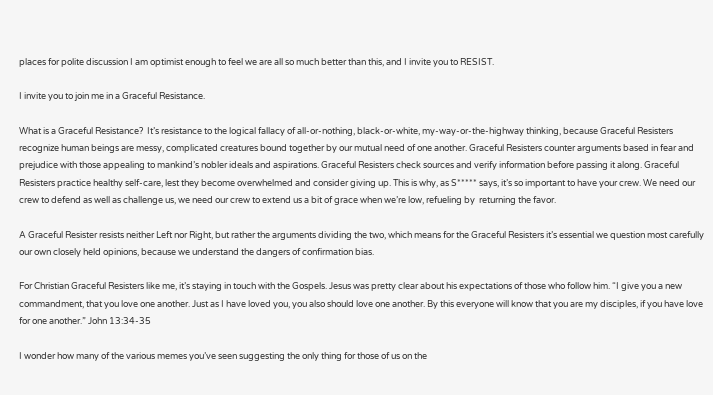places for polite discussion I am optimist enough to feel we are all so much better than this, and I invite you to RESIST.

I invite you to join me in a Graceful Resistance.

What is a Graceful Resistance?  It’s resistance to the logical fallacy of all-or-nothing, black-or-white, my-way-or-the-highway thinking, because Graceful Resisters recognize human beings are messy, complicated creatures bound together by our mutual need of one another. Graceful Resisters counter arguments based in fear and prejudice with those appealing to mankind’s nobler ideals and aspirations. Graceful Resisters check sources and verify information before passing it along. Graceful Resisters practice healthy self-care, lest they become overwhelmed and consider giving up. This is why, as S***** says, it’s so important to have your crew. We need our crew to defend as well as challenge us, we need our crew to extend us a bit of grace when we’re low, refueling by  returning the favor.

A Graceful Resister resists neither Left nor Right, but rather the arguments dividing the two, which means for the Graceful Resisters it’s essential we question most carefully our own closely held opinions, because we understand the dangers of confirmation bias.

For Christian Graceful Resisters like me, it’s staying in touch with the Gospels. Jesus was pretty clear about his expectations of those who follow him. “I give you a new commandment, that you love one another. Just as I have loved you, you also should love one another. By this everyone will know that you are my disciples, if you have love for one another.” John 13:34-35

I wonder how many of the various memes you’ve seen suggesting the only thing for those of us on the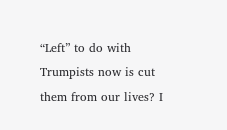“Left” to do with Trumpists now is cut them from our lives? I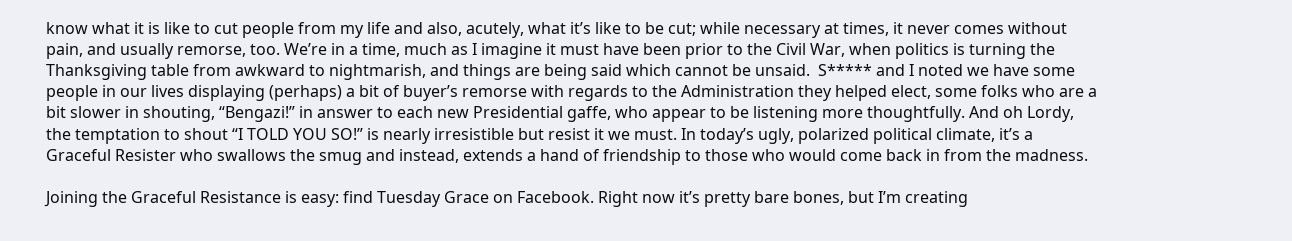know what it is like to cut people from my life and also, acutely, what it’s like to be cut; while necessary at times, it never comes without pain, and usually remorse, too. We’re in a time, much as I imagine it must have been prior to the Civil War, when politics is turning the Thanksgiving table from awkward to nightmarish, and things are being said which cannot be unsaid.  S***** and I noted we have some people in our lives displaying (perhaps) a bit of buyer’s remorse with regards to the Administration they helped elect, some folks who are a bit slower in shouting, “Bengazi!” in answer to each new Presidential gaffe, who appear to be listening more thoughtfully. And oh Lordy, the temptation to shout “I TOLD YOU SO!” is nearly irresistible but resist it we must. In today’s ugly, polarized political climate, it’s a Graceful Resister who swallows the smug and instead, extends a hand of friendship to those who would come back in from the madness.

Joining the Graceful Resistance is easy: find Tuesday Grace on Facebook. Right now it’s pretty bare bones, but I’m creating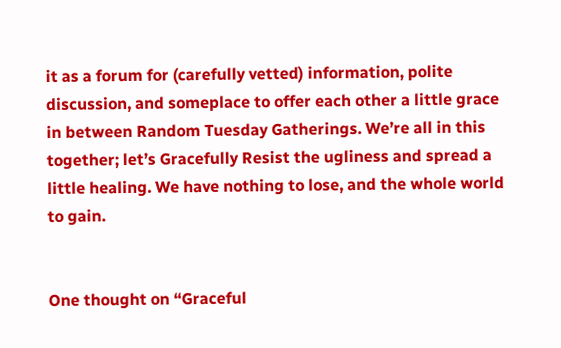it as a forum for (carefully vetted) information, polite discussion, and someplace to offer each other a little grace in between Random Tuesday Gatherings. We’re all in this together; let’s Gracefully Resist the ugliness and spread a little healing. We have nothing to lose, and the whole world to gain.


One thought on “Graceful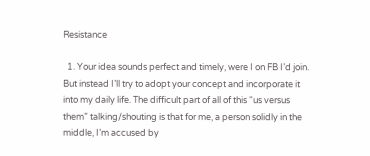Resistance

  1. Your idea sounds perfect and timely, were I on FB I’d join. But instead I’ll try to adopt your concept and incorporate it into my daily life. The difficult part of all of this “us versus them” talking/shouting is that for me, a person solidly in the middle, I’m accused by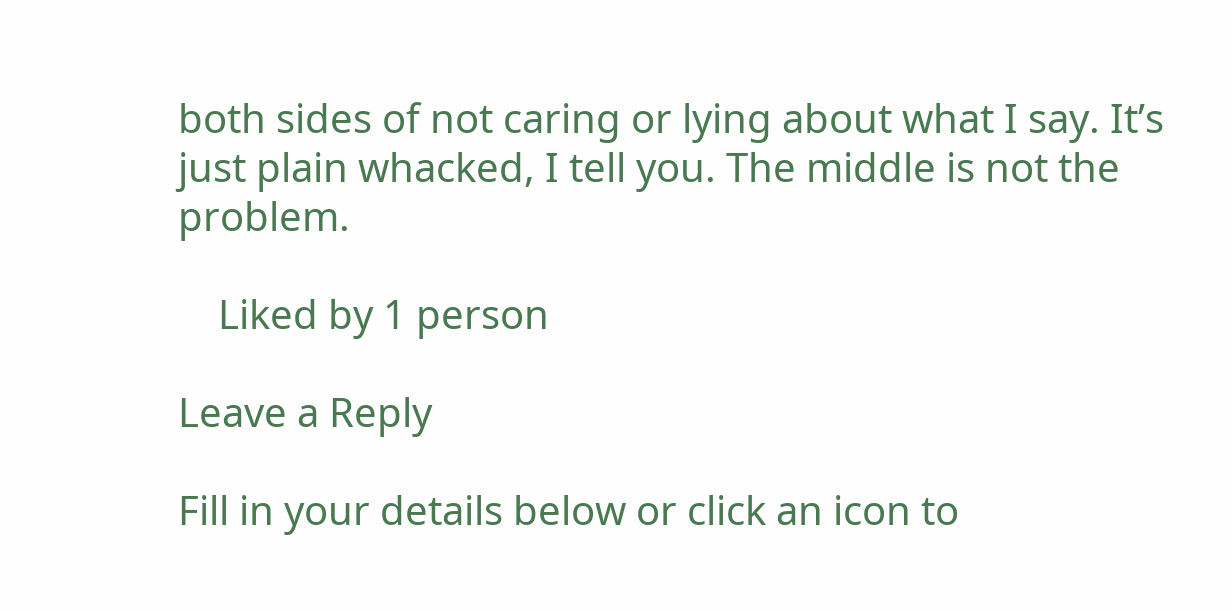both sides of not caring or lying about what I say. It’s just plain whacked, I tell you. The middle is not the problem.

    Liked by 1 person

Leave a Reply

Fill in your details below or click an icon to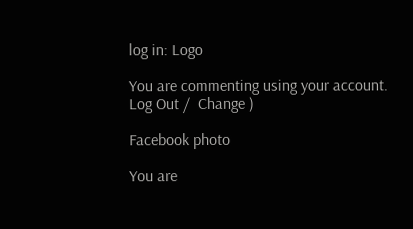log in: Logo

You are commenting using your account. Log Out /  Change )

Facebook photo

You are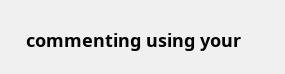commenting using your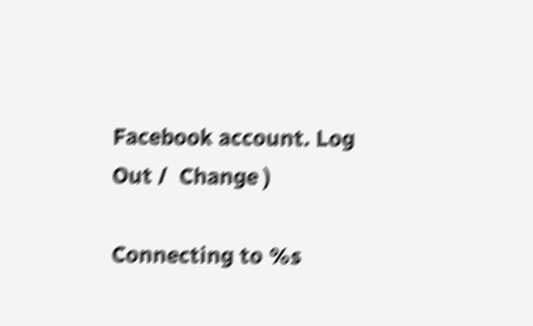Facebook account. Log Out /  Change )

Connecting to %s